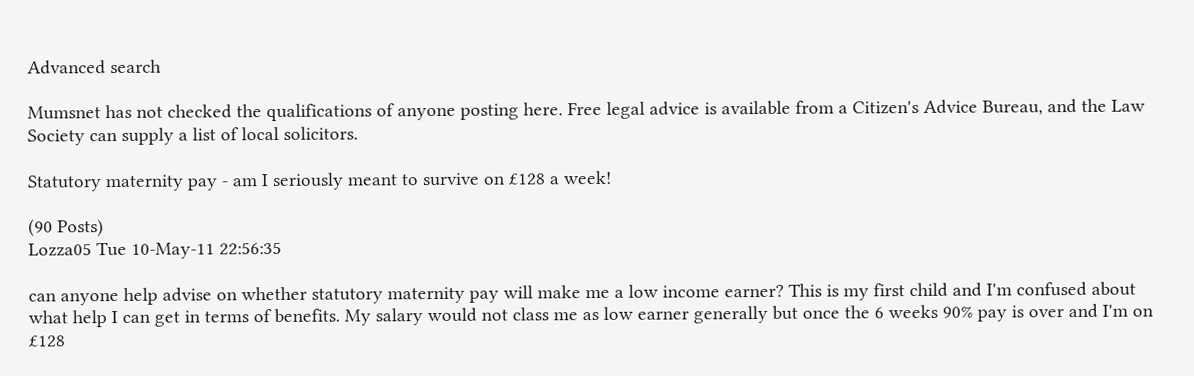Advanced search

Mumsnet has not checked the qualifications of anyone posting here. Free legal advice is available from a Citizen's Advice Bureau, and the Law Society can supply a list of local solicitors.

Statutory maternity pay - am I seriously meant to survive on £128 a week!

(90 Posts)
Lozza05 Tue 10-May-11 22:56:35

can anyone help advise on whether statutory maternity pay will make me a low income earner? This is my first child and I'm confused about what help I can get in terms of benefits. My salary would not class me as low earner generally but once the 6 weeks 90% pay is over and I'm on £128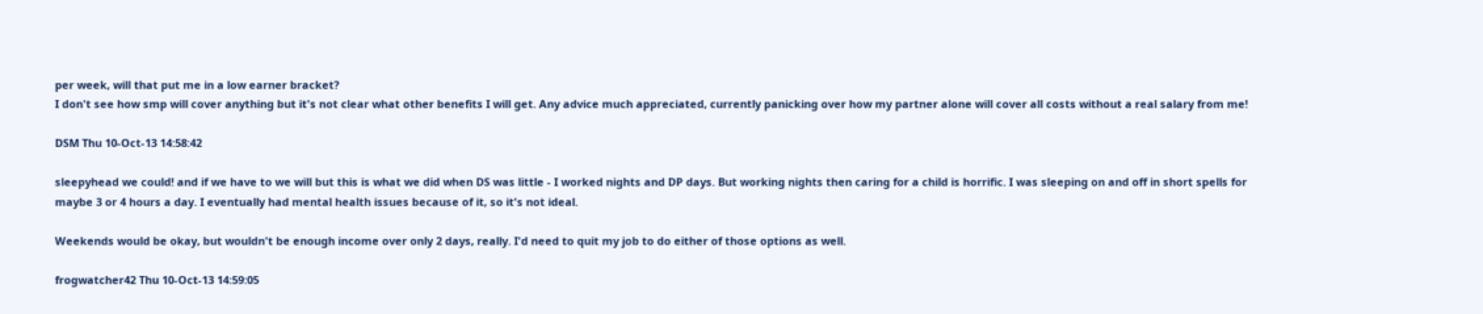per week, will that put me in a low earner bracket?
I don't see how smp will cover anything but it's not clear what other benefits I will get. Any advice much appreciated, currently panicking over how my partner alone will cover all costs without a real salary from me!

DSM Thu 10-Oct-13 14:58:42

sleepyhead we could! and if we have to we will but this is what we did when DS was little - I worked nights and DP days. But working nights then caring for a child is horrific. I was sleeping on and off in short spells for maybe 3 or 4 hours a day. I eventually had mental health issues because of it, so it's not ideal.

Weekends would be okay, but wouldn't be enough income over only 2 days, really. I'd need to quit my job to do either of those options as well.

frogwatcher42 Thu 10-Oct-13 14:59:05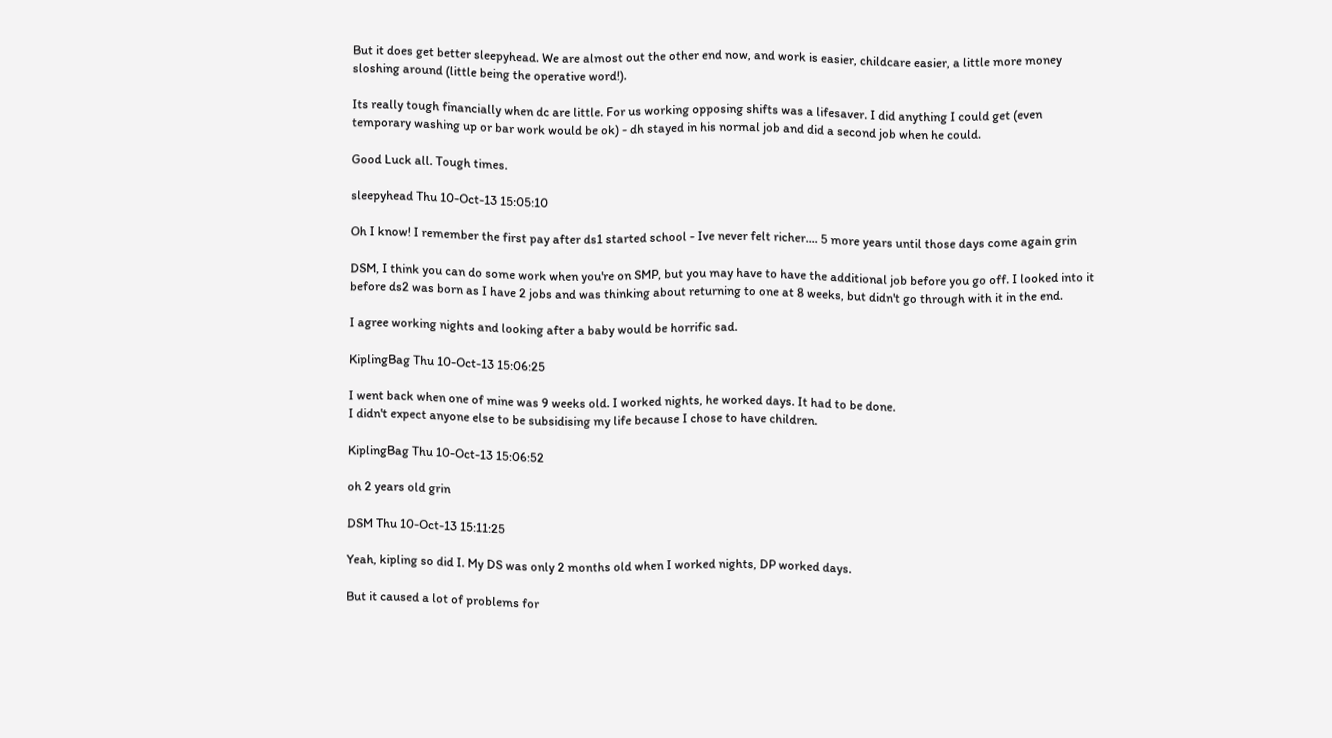But it does get better sleepyhead. We are almost out the other end now, and work is easier, childcare easier, a little more money sloshing around (little being the operative word!).

Its really tough financially when dc are little. For us working opposing shifts was a lifesaver. I did anything I could get (even temporary washing up or bar work would be ok) - dh stayed in his normal job and did a second job when he could.

Good Luck all. Tough times.

sleepyhead Thu 10-Oct-13 15:05:10

Oh I know! I remember the first pay after ds1 started school - Ive never felt richer.... 5 more years until those days come again grin

DSM, I think you can do some work when you're on SMP, but you may have to have the additional job before you go off. I looked into it before ds2 was born as I have 2 jobs and was thinking about returning to one at 8 weeks, but didn't go through with it in the end.

I agree working nights and looking after a baby would be horrific sad.

KiplingBag Thu 10-Oct-13 15:06:25

I went back when one of mine was 9 weeks old. I worked nights, he worked days. It had to be done.
I didn't expect anyone else to be subsidising my life because I chose to have children.

KiplingBag Thu 10-Oct-13 15:06:52

oh 2 years old grin

DSM Thu 10-Oct-13 15:11:25

Yeah, kipling so did I. My DS was only 2 months old when I worked nights, DP worked days.

But it caused a lot of problems for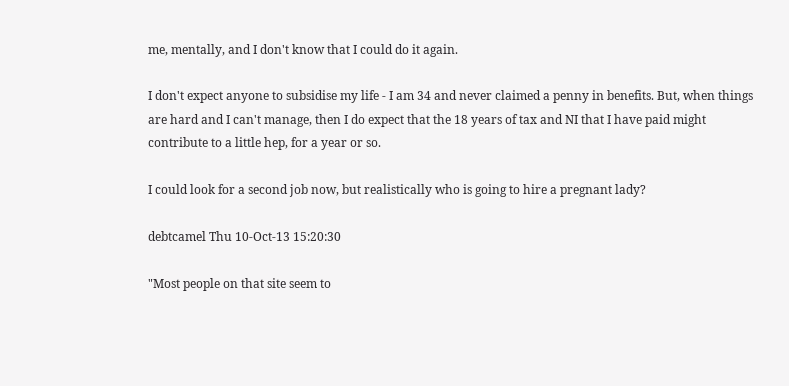me, mentally, and I don't know that I could do it again.

I don't expect anyone to subsidise my life - I am 34 and never claimed a penny in benefits. But, when things are hard and I can't manage, then I do expect that the 18 years of tax and NI that I have paid might contribute to a little hep, for a year or so.

I could look for a second job now, but realistically who is going to hire a pregnant lady?

debtcamel Thu 10-Oct-13 15:20:30

"Most people on that site seem to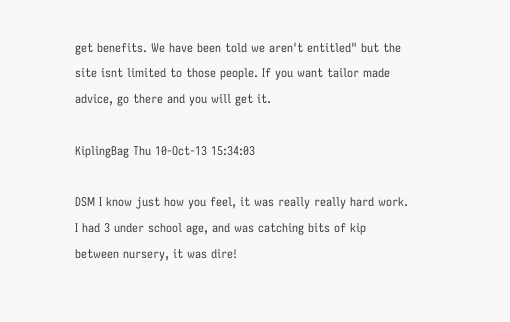get benefits. We have been told we aren't entitled" but the site isnt limited to those people. If you want tailor made advice, go there and you will get it.

KiplingBag Thu 10-Oct-13 15:34:03

DSM I know just how you feel, it was really really hard work. I had 3 under school age, and was catching bits of kip between nursery, it was dire!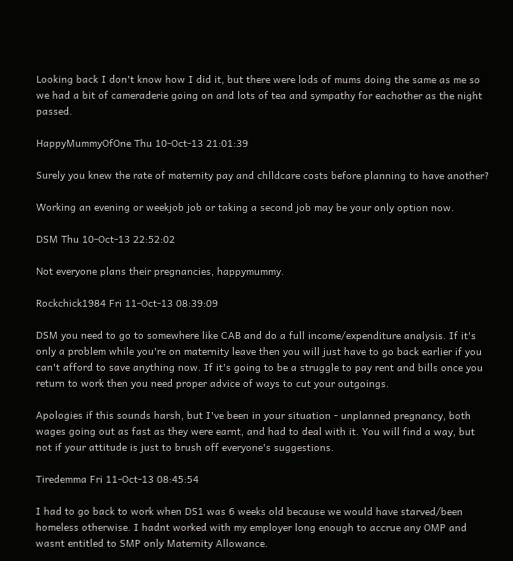Looking back I don't know how I did it, but there were lods of mums doing the same as me so we had a bit of cameraderie going on and lots of tea and sympathy for eachother as the night passed.

HappyMummyOfOne Thu 10-Oct-13 21:01:39

Surely you knew the rate of maternity pay and chlldcare costs before planning to have another?

Working an evening or weekjob job or taking a second job may be your only option now.

DSM Thu 10-Oct-13 22:52:02

Not everyone plans their pregnancies, happymummy.

Rockchick1984 Fri 11-Oct-13 08:39:09

DSM you need to go to somewhere like CAB and do a full income/expenditure analysis. If it's only a problem while you're on maternity leave then you will just have to go back earlier if you can't afford to save anything now. If it's going to be a struggle to pay rent and bills once you return to work then you need proper advice of ways to cut your outgoings.

Apologies if this sounds harsh, but I've been in your situation - unplanned pregnancy, both wages going out as fast as they were earnt, and had to deal with it. You will find a way, but not if your attitude is just to brush off everyone's suggestions.

Tiredemma Fri 11-Oct-13 08:45:54

I had to go back to work when DS1 was 6 weeks old because we would have starved/been homeless otherwise. I hadnt worked with my employer long enough to accrue any OMP and wasnt entitled to SMP only Maternity Allowance.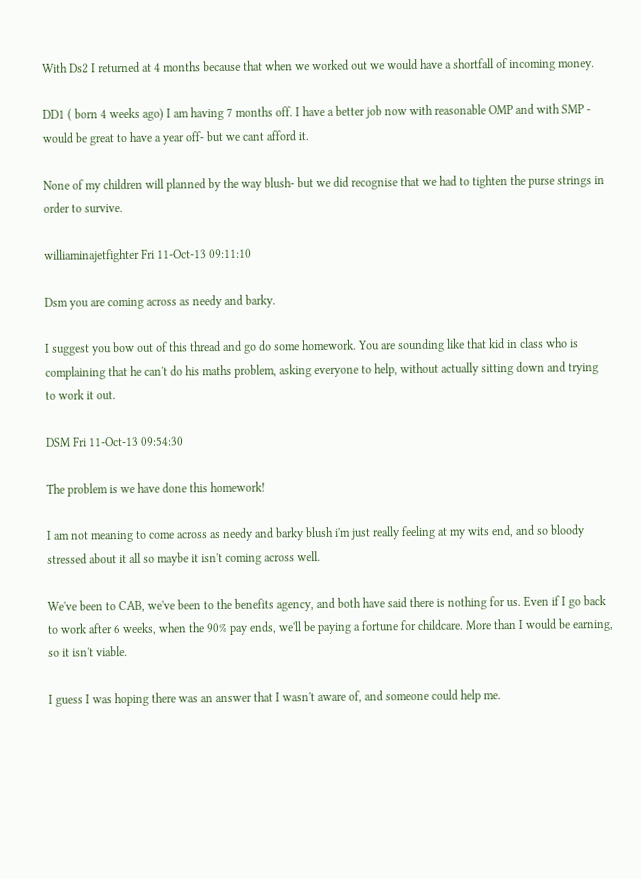With Ds2 I returned at 4 months because that when we worked out we would have a shortfall of incoming money.

DD1 ( born 4 weeks ago) I am having 7 months off. I have a better job now with reasonable OMP and with SMP - would be great to have a year off- but we cant afford it.

None of my children will planned by the way blush- but we did recognise that we had to tighten the purse strings in order to survive.

williaminajetfighter Fri 11-Oct-13 09:11:10

Dsm you are coming across as needy and barky.

I suggest you bow out of this thread and go do some homework. You are sounding like that kid in class who is complaining that he can't do his maths problem, asking everyone to help, without actually sitting down and trying to work it out.

DSM Fri 11-Oct-13 09:54:30

The problem is we have done this homework!

I am not meaning to come across as needy and barky blush i'm just really feeling at my wits end, and so bloody stressed about it all so maybe it isn't coming across well.

We've been to CAB, we've been to the benefits agency, and both have said there is nothing for us. Even if I go back to work after 6 weeks, when the 90% pay ends, we'll be paying a fortune for childcare. More than I would be earning, so it isn't viable.

I guess I was hoping there was an answer that I wasn't aware of, and someone could help me.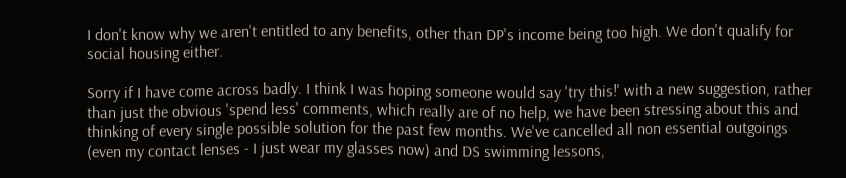I don't know why we aren't entitled to any benefits, other than DP's income being too high. We don't qualify for social housing either.

Sorry if I have come across badly. I think I was hoping someone would say 'try this!' with a new suggestion, rather than just the obvious 'spend less' comments, which really are of no help, we have been stressing about this and thinking of every single possible solution for the past few months. We've cancelled all non essential outgoings (even my contact lenses - I just wear my glasses now) and DS swimming lessons,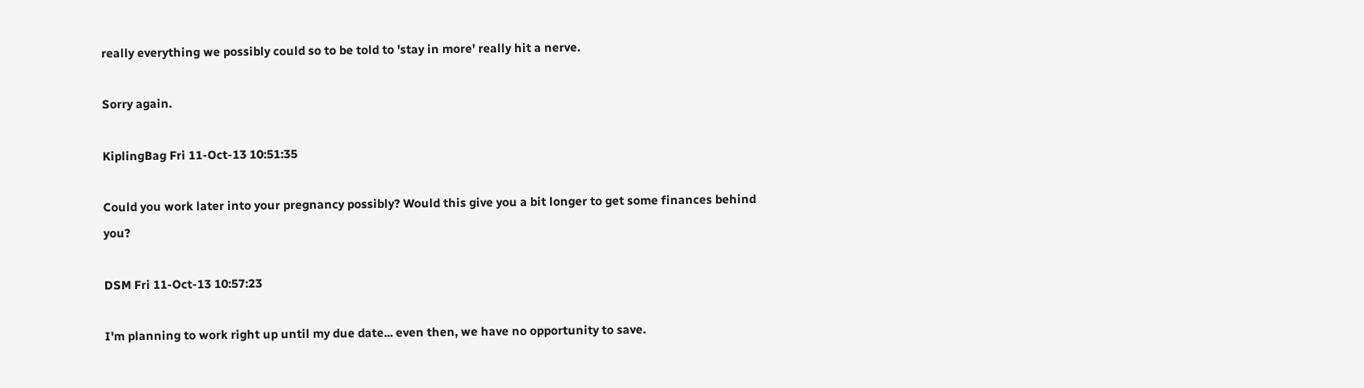really everything we possibly could so to be told to 'stay in more' really hit a nerve.

Sorry again.

KiplingBag Fri 11-Oct-13 10:51:35

Could you work later into your pregnancy possibly? Would this give you a bit longer to get some finances behind you?

DSM Fri 11-Oct-13 10:57:23

I'm planning to work right up until my due date... even then, we have no opportunity to save.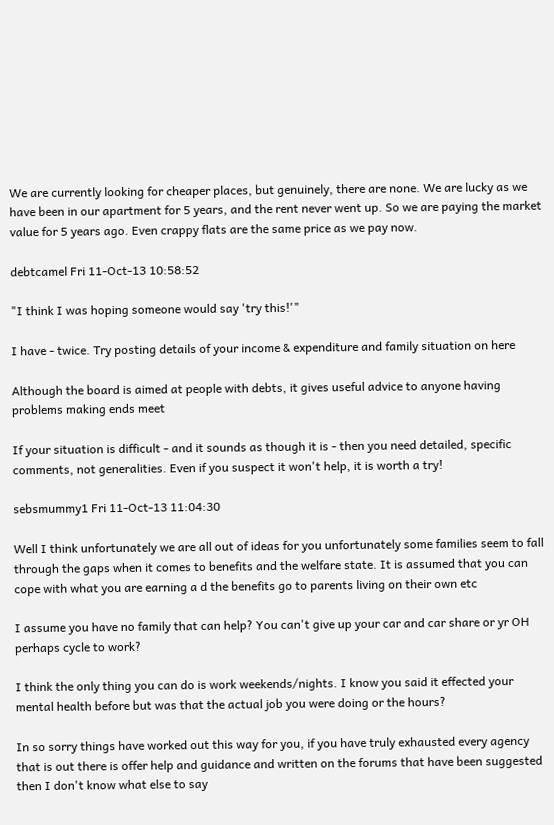We are currently looking for cheaper places, but genuinely, there are none. We are lucky as we have been in our apartment for 5 years, and the rent never went up. So we are paying the market value for 5 years ago. Even crappy flats are the same price as we pay now.

debtcamel Fri 11-Oct-13 10:58:52

"I think I was hoping someone would say 'try this!'"

I have - twice. Try posting details of your income & expenditure and family situation on here

Although the board is aimed at people with debts, it gives useful advice to anyone having problems making ends meet

If your situation is difficult - and it sounds as though it is - then you need detailed, specific comments, not generalities. Even if you suspect it won't help, it is worth a try!

sebsmummy1 Fri 11-Oct-13 11:04:30

Well I think unfortunately we are all out of ideas for you unfortunately some families seem to fall through the gaps when it comes to benefits and the welfare state. It is assumed that you can cope with what you are earning a d the benefits go to parents living on their own etc

I assume you have no family that can help? You can't give up your car and car share or yr OH perhaps cycle to work?

I think the only thing you can do is work weekends/nights. I know you said it effected your mental health before but was that the actual job you were doing or the hours?

In so sorry things have worked out this way for you, if you have truly exhausted every agency that is out there is offer help and guidance and written on the forums that have been suggested then I don't know what else to say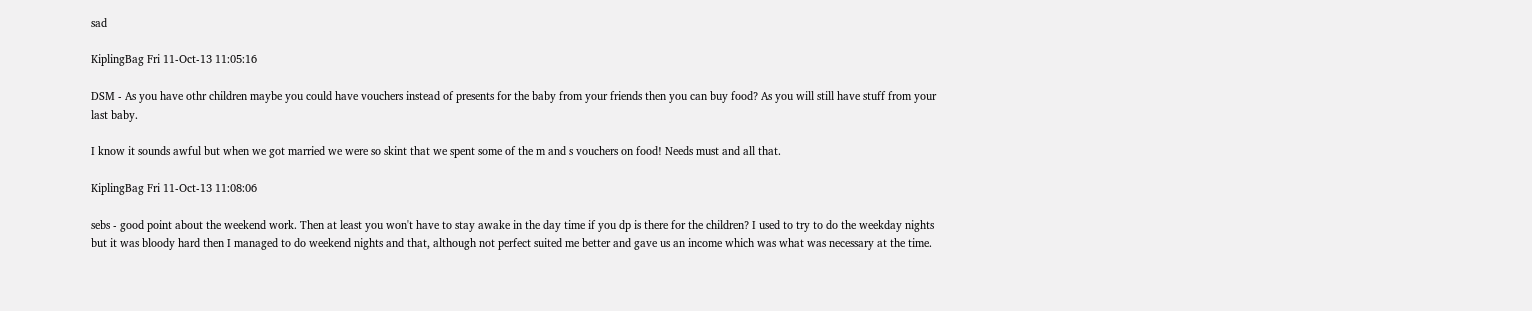sad

KiplingBag Fri 11-Oct-13 11:05:16

DSM - As you have othr children maybe you could have vouchers instead of presents for the baby from your friends then you can buy food? As you will still have stuff from your last baby.

I know it sounds awful but when we got married we were so skint that we spent some of the m and s vouchers on food! Needs must and all that.

KiplingBag Fri 11-Oct-13 11:08:06

sebs - good point about the weekend work. Then at least you won't have to stay awake in the day time if you dp is there for the children? I used to try to do the weekday nights but it was bloody hard then I managed to do weekend nights and that, although not perfect suited me better and gave us an income which was what was necessary at the time.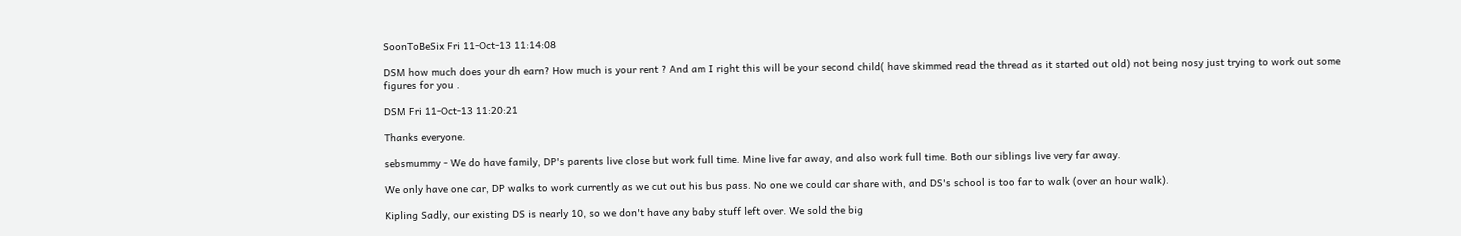SoonToBeSix Fri 11-Oct-13 11:14:08

DSM how much does your dh earn? How much is your rent ? And am I right this will be your second child( have skimmed read the thread as it started out old) not being nosy just trying to work out some figures for you .

DSM Fri 11-Oct-13 11:20:21

Thanks everyone.

sebsmummy - We do have family, DP's parents live close but work full time. Mine live far away, and also work full time. Both our siblings live very far away.

We only have one car, DP walks to work currently as we cut out his bus pass. No one we could car share with, and DS's school is too far to walk (over an hour walk).

Kipling Sadly, our existing DS is nearly 10, so we don't have any baby stuff left over. We sold the big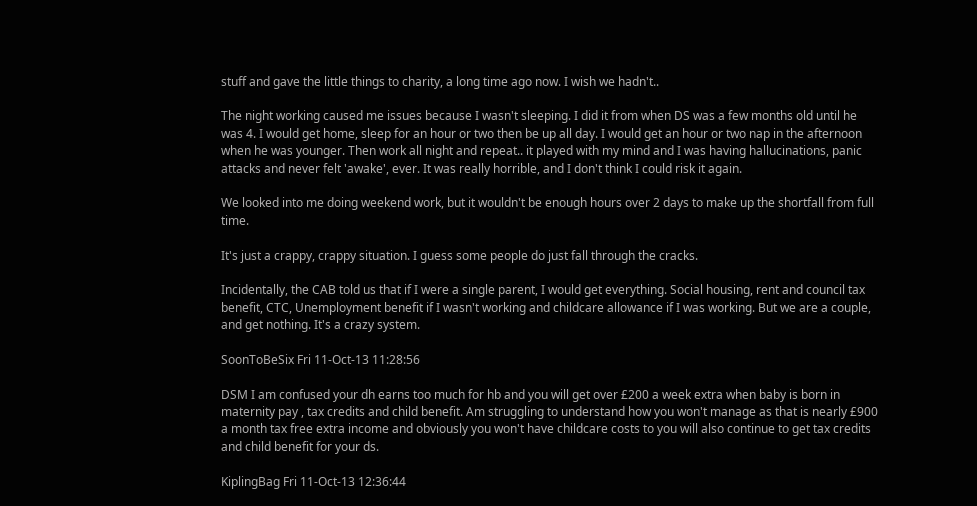stuff and gave the little things to charity, a long time ago now. I wish we hadn't..

The night working caused me issues because I wasn't sleeping. I did it from when DS was a few months old until he was 4. I would get home, sleep for an hour or two then be up all day. I would get an hour or two nap in the afternoon when he was younger. Then work all night and repeat.. it played with my mind and I was having hallucinations, panic attacks and never felt 'awake', ever. It was really horrible, and I don't think I could risk it again.

We looked into me doing weekend work, but it wouldn't be enough hours over 2 days to make up the shortfall from full time.

It's just a crappy, crappy situation. I guess some people do just fall through the cracks.

Incidentally, the CAB told us that if I were a single parent, I would get everything. Social housing, rent and council tax benefit, CTC, Unemployment benefit if I wasn't working and childcare allowance if I was working. But we are a couple, and get nothing. It's a crazy system.

SoonToBeSix Fri 11-Oct-13 11:28:56

DSM I am confused your dh earns too much for hb and you will get over £200 a week extra when baby is born in maternity pay , tax credits and child benefit. Am struggling to understand how you won't manage as that is nearly £900 a month tax free extra income and obviously you won't have childcare costs to you will also continue to get tax credits and child benefit for your ds.

KiplingBag Fri 11-Oct-13 12:36:44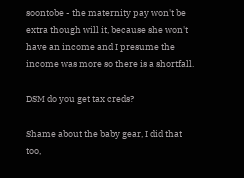soontobe - the maternity pay won't be extra though will it, because she won't have an income and I presume the income was more so there is a shortfall.

DSM do you get tax creds?

Shame about the baby gear, I did that too,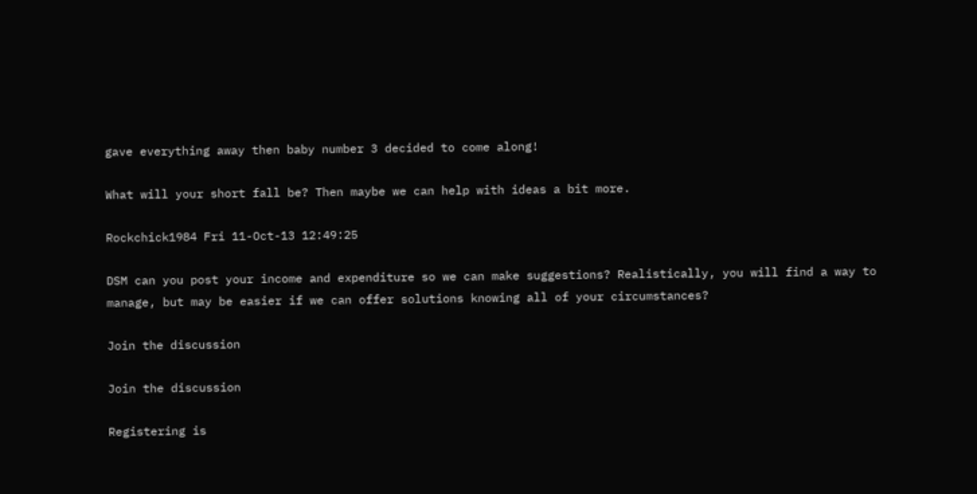gave everything away then baby number 3 decided to come along!

What will your short fall be? Then maybe we can help with ideas a bit more.

Rockchick1984 Fri 11-Oct-13 12:49:25

DSM can you post your income and expenditure so we can make suggestions? Realistically, you will find a way to manage, but may be easier if we can offer solutions knowing all of your circumstances?

Join the discussion

Join the discussion

Registering is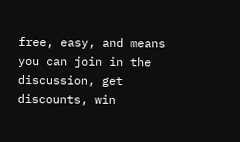free, easy, and means you can join in the discussion, get discounts, win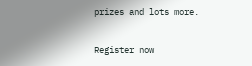prizes and lots more.

Register now